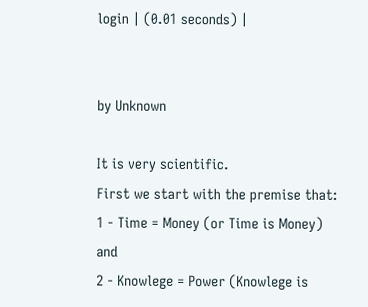login | (0.01 seconds) |


by Unknown

It is very scientific.
First we start with the premise that:
1 - Time = Money (or Time is Money) and
2 - Knowlege = Power (Knowlege is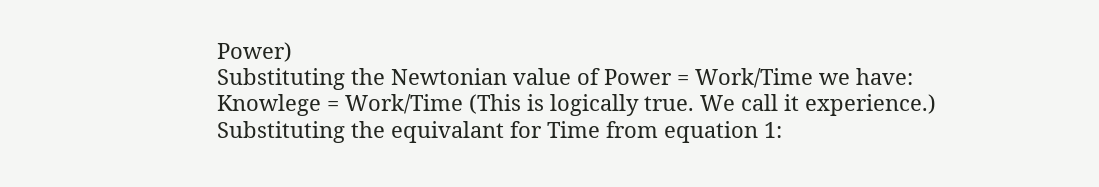Power)
Substituting the Newtonian value of Power = Work/Time we have:
Knowlege = Work/Time (This is logically true. We call it experience.)
Substituting the equivalant for Time from equation 1: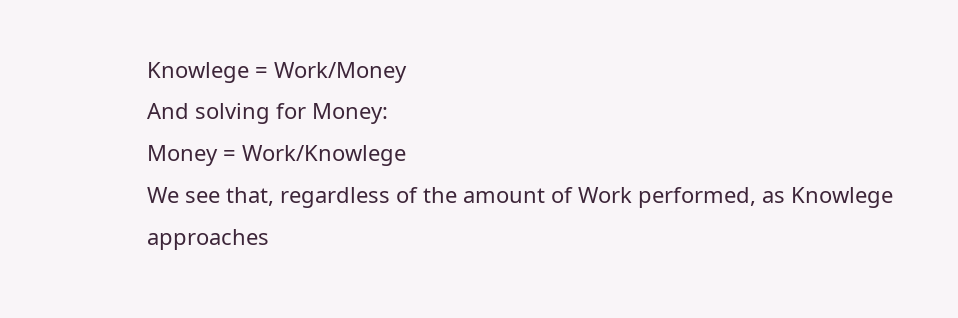Knowlege = Work/Money
And solving for Money:
Money = Work/Knowlege
We see that, regardless of the amount of Work performed, as Knowlege approaches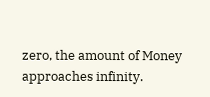zero, the amount of Money approaches infinity.